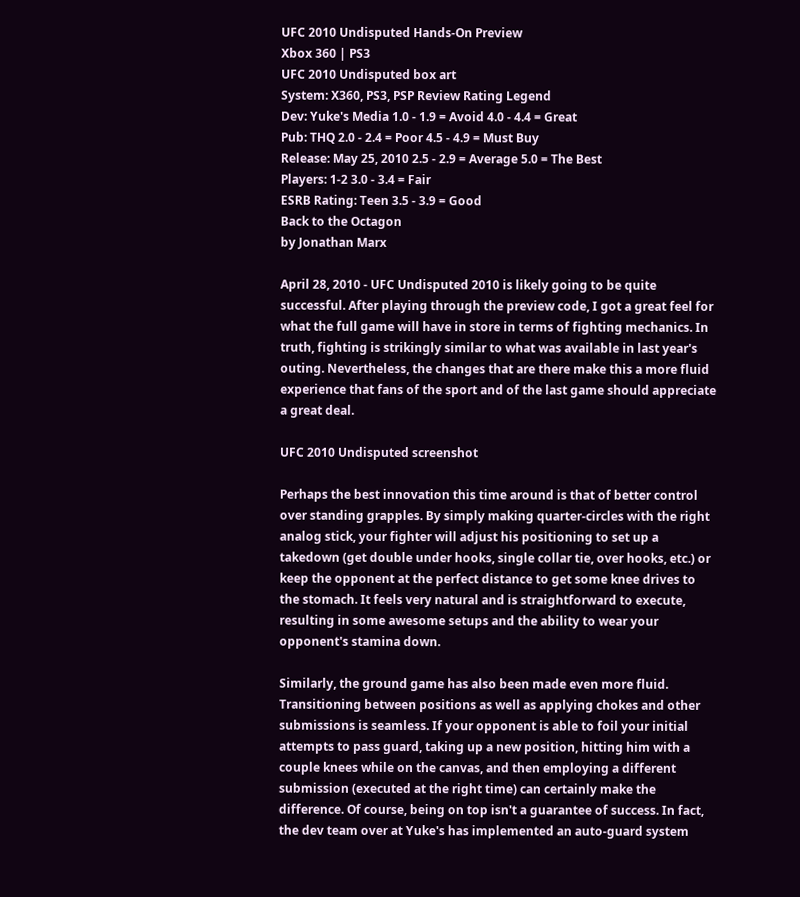UFC 2010 Undisputed Hands-On Preview
Xbox 360 | PS3
UFC 2010 Undisputed box art
System: X360, PS3, PSP Review Rating Legend
Dev: Yuke's Media 1.0 - 1.9 = Avoid 4.0 - 4.4 = Great
Pub: THQ 2.0 - 2.4 = Poor 4.5 - 4.9 = Must Buy
Release: May 25, 2010 2.5 - 2.9 = Average 5.0 = The Best
Players: 1-2 3.0 - 3.4 = Fair
ESRB Rating: Teen 3.5 - 3.9 = Good
Back to the Octagon
by Jonathan Marx

April 28, 2010 - UFC Undisputed 2010 is likely going to be quite successful. After playing through the preview code, I got a great feel for what the full game will have in store in terms of fighting mechanics. In truth, fighting is strikingly similar to what was available in last year's outing. Nevertheless, the changes that are there make this a more fluid experience that fans of the sport and of the last game should appreciate a great deal.

UFC 2010 Undisputed screenshot

Perhaps the best innovation this time around is that of better control over standing grapples. By simply making quarter-circles with the right analog stick, your fighter will adjust his positioning to set up a takedown (get double under hooks, single collar tie, over hooks, etc.) or keep the opponent at the perfect distance to get some knee drives to the stomach. It feels very natural and is straightforward to execute, resulting in some awesome setups and the ability to wear your opponent's stamina down.

Similarly, the ground game has also been made even more fluid. Transitioning between positions as well as applying chokes and other submissions is seamless. If your opponent is able to foil your initial attempts to pass guard, taking up a new position, hitting him with a couple knees while on the canvas, and then employing a different submission (executed at the right time) can certainly make the difference. Of course, being on top isn't a guarantee of success. In fact, the dev team over at Yuke's has implemented an auto-guard system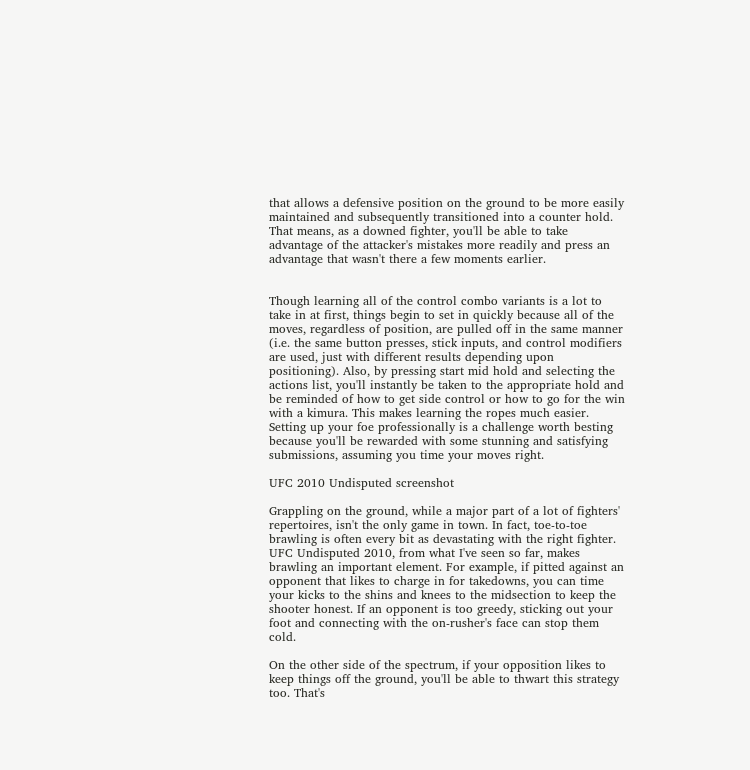that allows a defensive position on the ground to be more easily maintained and subsequently transitioned into a counter hold. That means, as a downed fighter, you'll be able to take advantage of the attacker's mistakes more readily and press an advantage that wasn't there a few moments earlier.


Though learning all of the control combo variants is a lot to take in at first, things begin to set in quickly because all of the moves, regardless of position, are pulled off in the same manner (i.e. the same button presses, stick inputs, and control modifiers are used, just with different results depending upon positioning). Also, by pressing start mid hold and selecting the actions list, you'll instantly be taken to the appropriate hold and be reminded of how to get side control or how to go for the win with a kimura. This makes learning the ropes much easier. Setting up your foe professionally is a challenge worth besting because you'll be rewarded with some stunning and satisfying submissions, assuming you time your moves right.

UFC 2010 Undisputed screenshot

Grappling on the ground, while a major part of a lot of fighters' repertoires, isn't the only game in town. In fact, toe-to-toe brawling is often every bit as devastating with the right fighter. UFC Undisputed 2010, from what I've seen so far, makes brawling an important element. For example, if pitted against an opponent that likes to charge in for takedowns, you can time your kicks to the shins and knees to the midsection to keep the shooter honest. If an opponent is too greedy, sticking out your foot and connecting with the on-rusher's face can stop them cold.

On the other side of the spectrum, if your opposition likes to keep things off the ground, you'll be able to thwart this strategy too. That's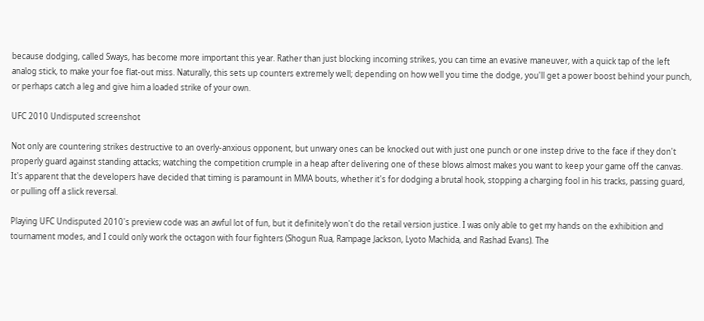because dodging, called Sways, has become more important this year. Rather than just blocking incoming strikes, you can time an evasive maneuver, with a quick tap of the left analog stick, to make your foe flat-out miss. Naturally, this sets up counters extremely well; depending on how well you time the dodge, you'll get a power boost behind your punch, or perhaps catch a leg and give him a loaded strike of your own.

UFC 2010 Undisputed screenshot

Not only are countering strikes destructive to an overly-anxious opponent, but unwary ones can be knocked out with just one punch or one instep drive to the face if they don't properly guard against standing attacks; watching the competition crumple in a heap after delivering one of these blows almost makes you want to keep your game off the canvas. It's apparent that the developers have decided that timing is paramount in MMA bouts, whether it's for dodging a brutal hook, stopping a charging fool in his tracks, passing guard, or pulling off a slick reversal.

Playing UFC Undisputed 2010's preview code was an awful lot of fun, but it definitely won't do the retail version justice. I was only able to get my hands on the exhibition and tournament modes, and I could only work the octagon with four fighters (Shogun Rua, Rampage Jackson, Lyoto Machida, and Rashad Evans). The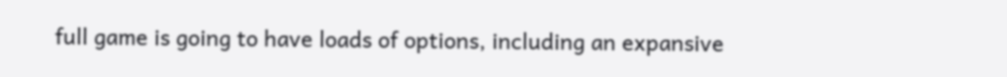full game is going to have loads of options, including an expansive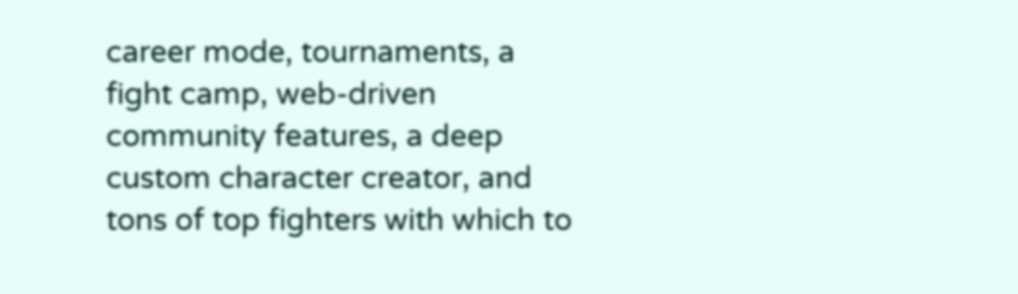career mode, tournaments, a fight camp, web-driven community features, a deep custom character creator, and tons of top fighters with which to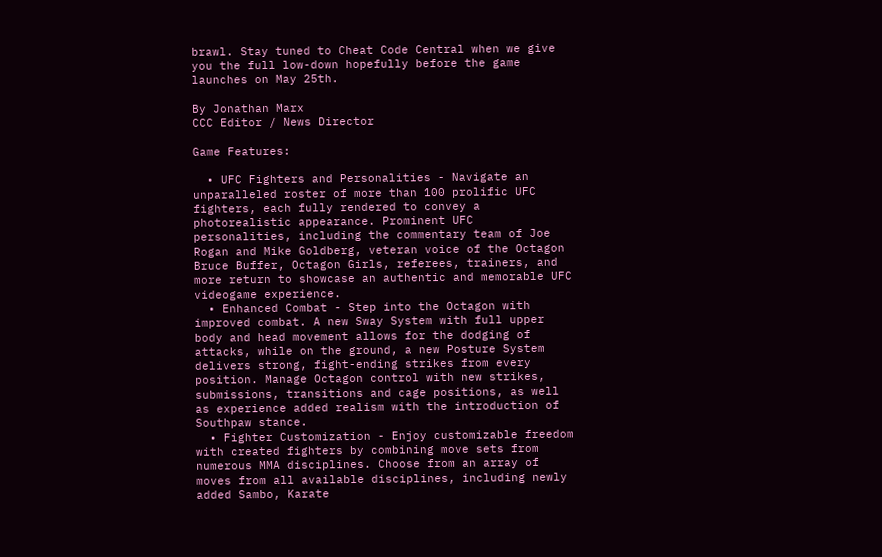brawl. Stay tuned to Cheat Code Central when we give you the full low-down hopefully before the game launches on May 25th.

By Jonathan Marx
CCC Editor / News Director

Game Features:

  • UFC Fighters and Personalities - Navigate an unparalleled roster of more than 100 prolific UFC fighters, each fully rendered to convey a photorealistic appearance. Prominent UFC personalities, including the commentary team of Joe Rogan and Mike Goldberg, veteran voice of the Octagon Bruce Buffer, Octagon Girls, referees, trainers, and more return to showcase an authentic and memorable UFC videogame experience.
  • Enhanced Combat - Step into the Octagon with improved combat. A new Sway System with full upper body and head movement allows for the dodging of attacks, while on the ground, a new Posture System delivers strong, fight-ending strikes from every position. Manage Octagon control with new strikes, submissions, transitions and cage positions, as well as experience added realism with the introduction of Southpaw stance.
  • Fighter Customization - Enjoy customizable freedom with created fighters by combining move sets from numerous MMA disciplines. Choose from an array of moves from all available disciplines, including newly added Sambo, Karate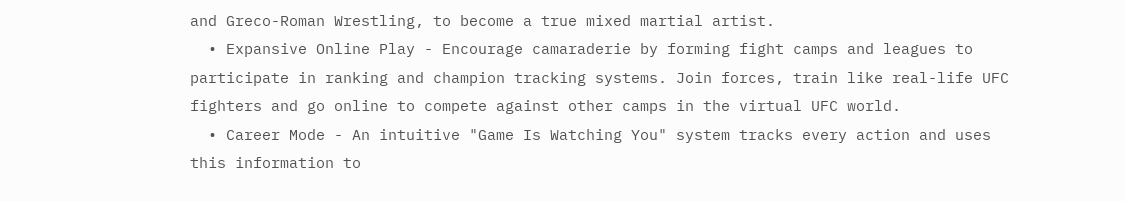and Greco-Roman Wrestling, to become a true mixed martial artist.
  • Expansive Online Play - Encourage camaraderie by forming fight camps and leagues to participate in ranking and champion tracking systems. Join forces, train like real-life UFC fighters and go online to compete against other camps in the virtual UFC world.
  • Career Mode - An intuitive "Game Is Watching You" system tracks every action and uses this information to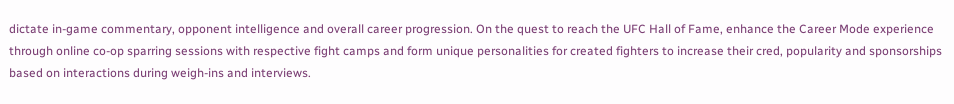dictate in-game commentary, opponent intelligence and overall career progression. On the quest to reach the UFC Hall of Fame, enhance the Career Mode experience through online co-op sparring sessions with respective fight camps and form unique personalities for created fighters to increase their cred, popularity and sponsorships based on interactions during weigh-ins and interviews.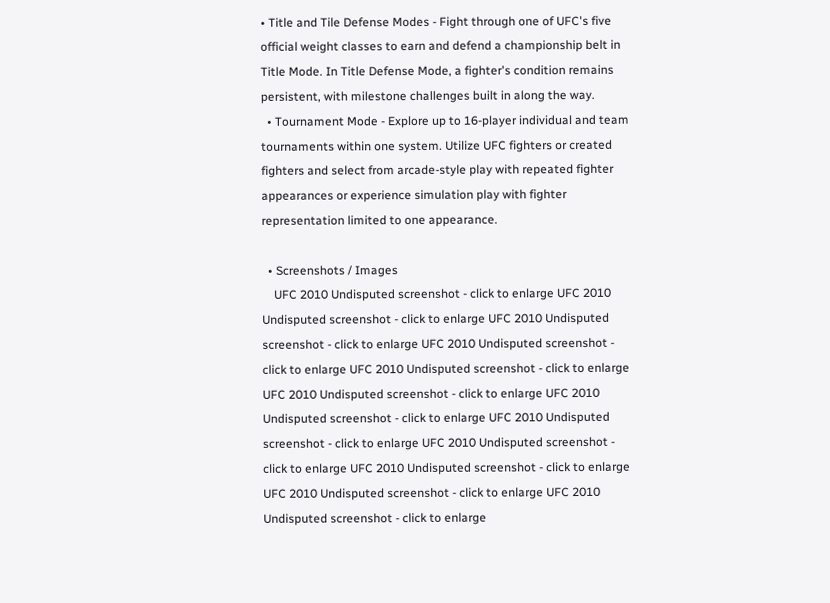• Title and Tile Defense Modes - Fight through one of UFC's five official weight classes to earn and defend a championship belt in Title Mode. In Title Defense Mode, a fighter's condition remains persistent, with milestone challenges built in along the way.
  • Tournament Mode - Explore up to 16-player individual and team tournaments within one system. Utilize UFC fighters or created fighters and select from arcade-style play with repeated fighter appearances or experience simulation play with fighter representation limited to one appearance.

  • Screenshots / Images
    UFC 2010 Undisputed screenshot - click to enlarge UFC 2010 Undisputed screenshot - click to enlarge UFC 2010 Undisputed screenshot - click to enlarge UFC 2010 Undisputed screenshot - click to enlarge UFC 2010 Undisputed screenshot - click to enlarge UFC 2010 Undisputed screenshot - click to enlarge UFC 2010 Undisputed screenshot - click to enlarge UFC 2010 Undisputed screenshot - click to enlarge UFC 2010 Undisputed screenshot - click to enlarge UFC 2010 Undisputed screenshot - click to enlarge UFC 2010 Undisputed screenshot - click to enlarge UFC 2010 Undisputed screenshot - click to enlarge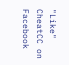"Like" CheatCC on Facebook